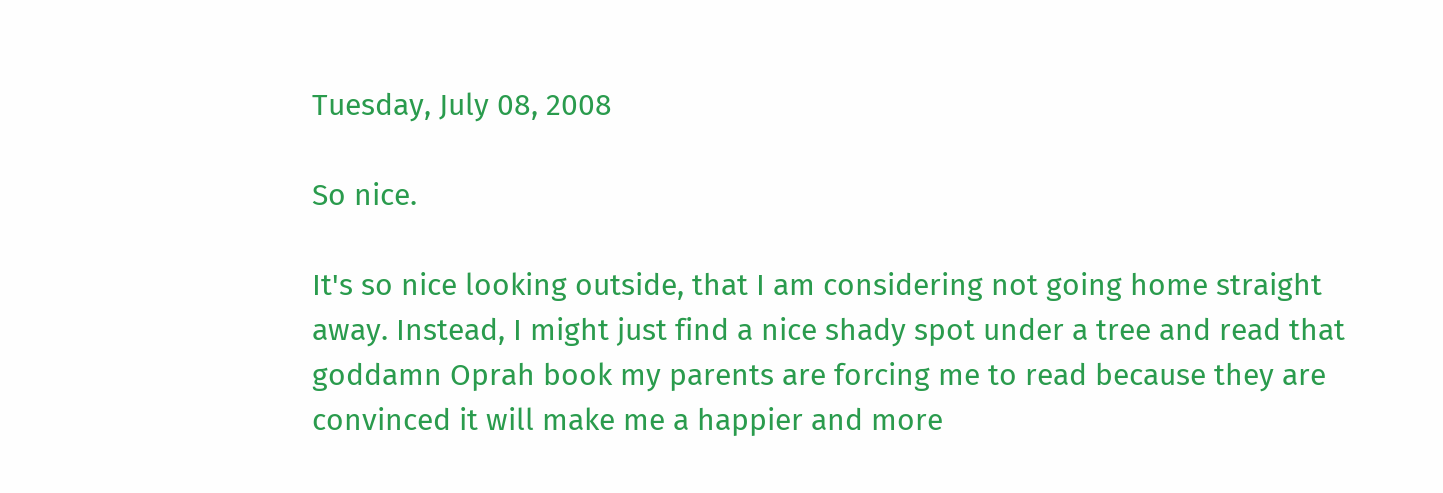Tuesday, July 08, 2008

So nice.

It's so nice looking outside, that I am considering not going home straight away. Instead, I might just find a nice shady spot under a tree and read that goddamn Oprah book my parents are forcing me to read because they are convinced it will make me a happier and more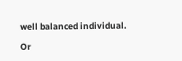well balanced individual.

Or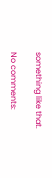something like that.

No comments: